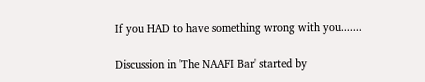If you HAD to have something wrong with you.......

Discussion in 'The NAAFI Bar' started by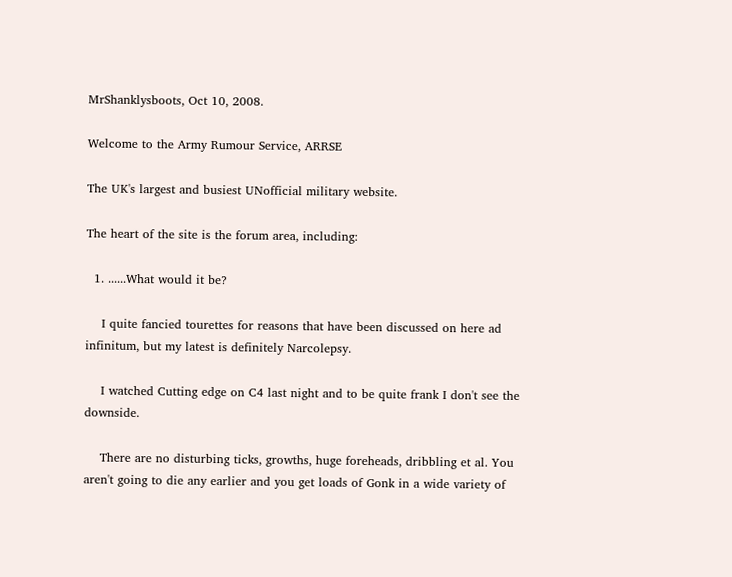MrShanklysboots, Oct 10, 2008.

Welcome to the Army Rumour Service, ARRSE

The UK's largest and busiest UNofficial military website.

The heart of the site is the forum area, including:

  1. ......What would it be?

    I quite fancied tourettes for reasons that have been discussed on here ad infinitum, but my latest is definitely Narcolepsy.

    I watched Cutting edge on C4 last night and to be quite frank I don't see the downside.

    There are no disturbing ticks, growths, huge foreheads, dribbling et al. You aren't going to die any earlier and you get loads of Gonk in a wide variety of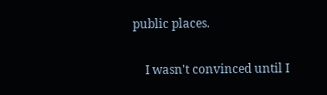public places.

    I wasn't convinced until I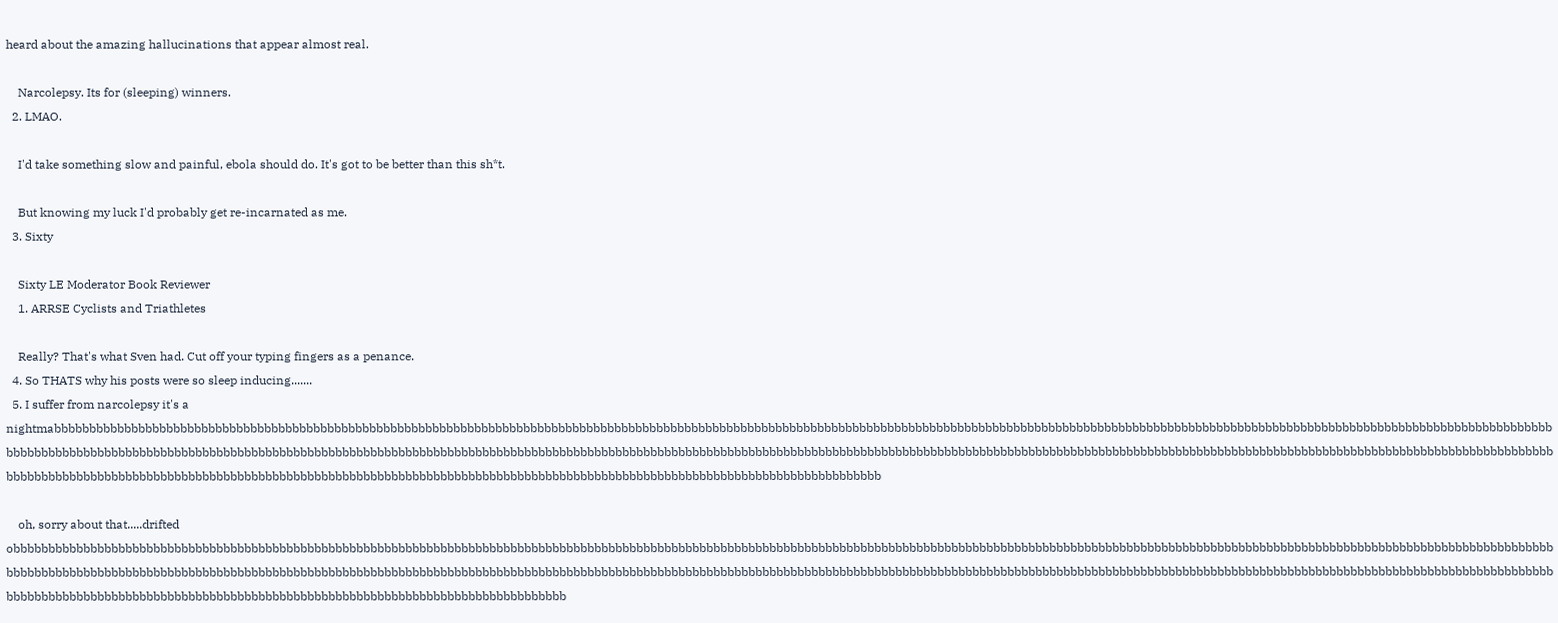heard about the amazing hallucinations that appear almost real.

    Narcolepsy. Its for (sleeping) winners.
  2. LMAO.

    I'd take something slow and painful, ebola should do. It's got to be better than this sh*t.

    But knowing my luck I'd probably get re-incarnated as me.
  3. Sixty

    Sixty LE Moderator Book Reviewer
    1. ARRSE Cyclists and Triathletes

    Really? That's what Sven had. Cut off your typing fingers as a penance.
  4. So THATS why his posts were so sleep inducing.......
  5. I suffer from narcolepsy it's a nightmabbbbbbbbbbbbbbbbbbbbbbbbbbbbbbbbbbbbbbbbbbbbbbbbbbbbbbbbbbbbbbbbbbbbbbbbbbbbbbbbbbbbbbbbbbbbbbbbbbbbbbbbbbbbbbbbbbbbbbbbbbbbbbbbbbbbbbbbbbbbbbbbbbbbbbbbbbbbbbbbbbbbbbbbbbbbbbbbbbbbbbbbbbbbbbbbbbbbbbbbbbbbbbbbbbbbbbbbbbbbbbbbbbbbbbbbbbbbbbbbbbbbbbbbbbbbbbbbbbbbbbbbbbbbbbbbbbbbbbbbbbbbbbbbbbbbbbbbbbbbbbbbbbbbbbbbbbbbbbbbbbbbbbbbbbbbbbbbbbbbbbbbbbbbbbbbbbbbbbbbbbbbbbbbbbbbbbbbbbbbbbbbbbbbbbbbbbbbbbbbbbbbbbbbbbbbbbbbbbbbbbbbbbbbbbbbbbbbbbbbbbbbbbbbbbbbbbbbbbbbbbbbbbbbbbbbbbbbbbbbbbbbbbbbbbbbbbbbbbbbbbbbbbbbbbbbbbbbbbbbbbbbbbbbbbbbbbbbbbbbbbbbbbbbbbbbbbbbbbbb

    oh, sorry about that.....drifted obbbbbbbbbbbbbbbbbbbbbbbbbbbbbbbbbbbbbbbbbbbbbbbbbbbbbbbbbbbbbbbbbbbbbbbbbbbbbbbbbbbbbbbbbbbbbbbbbbbbbbbbbbbbbbbbbbbbbbbbbbbbbbbbbbbbbbbbbbbbbbbbbbbbbbbbbbbbbbbbbbbbbbbbbbbbbbbbbbbbbbbbbbbbbbbbbbbbbbbbbbbbbbbbbbbbbbbbbbbbbbbbbbbbbbbbbbbbbbbbbbbbbbbbbbbbbbbbbbbbbbbbbbbbbbbbbbbbbbbbbbbbbbbbbbbbbbbbbbbbbbbbbbbbbbbbbbbbbbbbbbbbbbbbbbbbbbbbbbbbbbbbbbbbbbbbbbbbbbbbbbbbbbbbbbbbbbbbbbbbbbbbbbbbbbbbbbbbbbbbbbbbbbbbbbbbbbbbbbbbbbbbbbbbbbbbbbbbbbbbbbbbbbbbbbbbbbbbbbbbbbbbbbbbbbbbbbbbbbbbbbbbbbbbbbbbbbbbbbbbbbbbbbbbbbbbbbbbbbbbb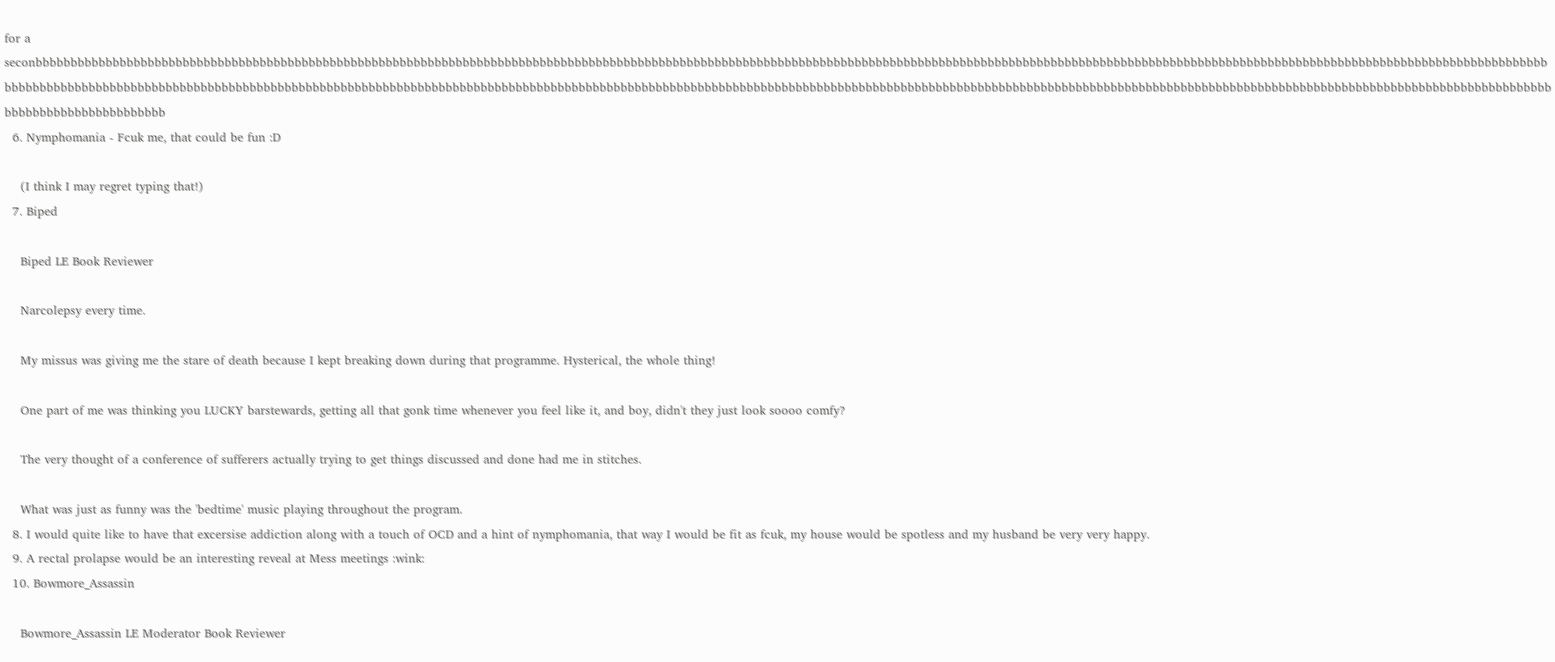for a seconbbbbbbbbbbbbbbbbbbbbbbbbbbbbbbbbbbbbbbbbbbbbbbbbbbbbbbbbbbbbbbbbbbbbbbbbbbbbbbbbbbbbbbbbbbbbbbbbbbbbbbbbbbbbbbbbbbbbbbbbbbbbbbbbbbbbbbbbbbbbbbbbbbbbbbbbbbbbbbbbbbbbbbbbbbbbbbbbbbbbbbbbbbbbbbbbbbbbbbbbbbbbbbbbbbbbbbbbbbbbbbbbbbbbbbbbbbbbbbbbbbbbbbbbbbbbbbbbbbbbbbbbbbbbbbbbbbbbbbbbbbbbbbbbbbbbbbbbbbbbbbbbbbbbbbbbbbbbbbbbbbbbbbbbbbbbbbbbbbbbbbbbbbbbbbbbbbbbbbbbbbbbbbbbbbbbbbbbbbbbbbbbbbbbbbbbbbbbbbbbbbbbbbbbbbbbbbbbbbbbbbbbbbbbbbbbbbbbbbbbbbbbbbbbbbbbbbbbbbbb
  6. Nymphomania - Fcuk me, that could be fun :D

    (I think I may regret typing that!)
  7. Biped

    Biped LE Book Reviewer

    Narcolepsy every time.

    My missus was giving me the stare of death because I kept breaking down during that programme. Hysterical, the whole thing!

    One part of me was thinking you LUCKY barstewards, getting all that gonk time whenever you feel like it, and boy, didn't they just look soooo comfy?

    The very thought of a conference of sufferers actually trying to get things discussed and done had me in stitches.

    What was just as funny was the 'bedtime' music playing throughout the program.
  8. I would quite like to have that excersise addiction along with a touch of OCD and a hint of nymphomania, that way I would be fit as fcuk, my house would be spotless and my husband be very very happy.
  9. A rectal prolapse would be an interesting reveal at Mess meetings :wink:
  10. Bowmore_Assassin

    Bowmore_Assassin LE Moderator Book Reviewer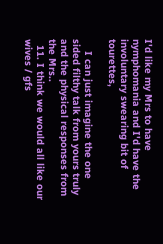I'd like my Mrs to have nymphomania and I'd have the involuntary swearing bit of tourettes,

    I can just imagine the one sided filthy talk from yours truly and the physical responses from the Mrs..
  11. I think we would all like our wives / gfs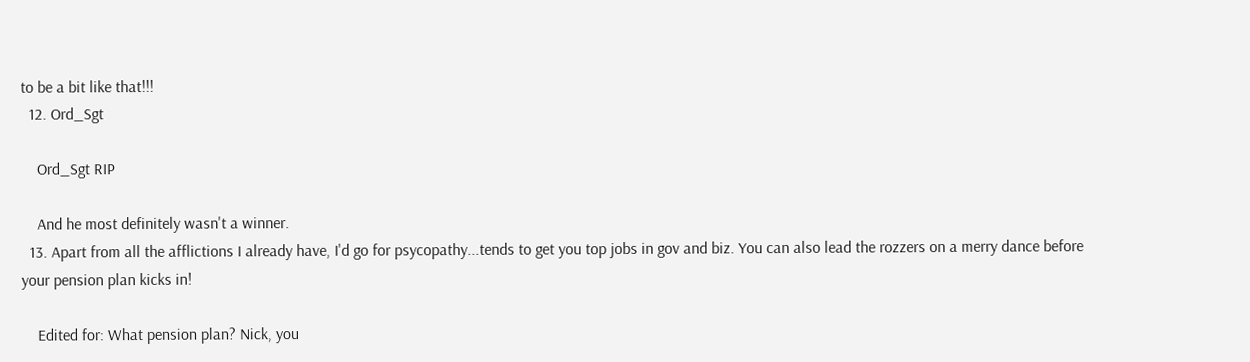to be a bit like that!!!
  12. Ord_Sgt

    Ord_Sgt RIP

    And he most definitely wasn't a winner.
  13. Apart from all the afflictions I already have, I'd go for psycopathy...tends to get you top jobs in gov and biz. You can also lead the rozzers on a merry dance before your pension plan kicks in!

    Edited for: What pension plan? Nick, you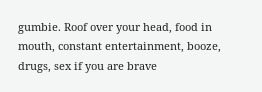gumbie. Roof over your head, food in mouth, constant entertainment, booze, drugs, sex if you are brave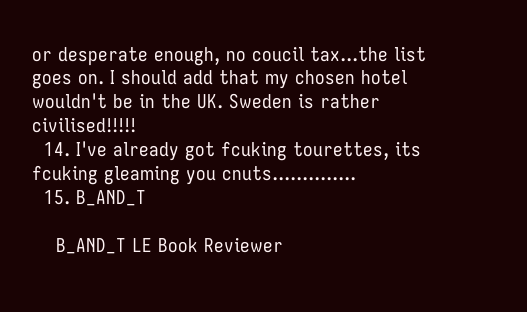or desperate enough, no coucil tax...the list goes on. I should add that my chosen hotel wouldn't be in the UK. Sweden is rather civilised!!!!!
  14. I've already got fcuking tourettes, its fcuking gleaming you cnuts..............
  15. B_AND_T

    B_AND_T LE Book Reviewer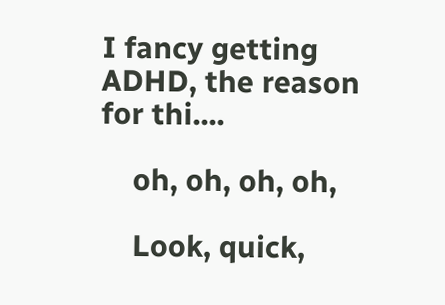I fancy getting ADHD, the reason for thi....

    oh, oh, oh, oh,

    Look, quick,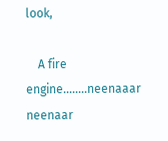look,

    A fire engine........neenaaar neenaar